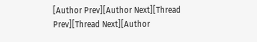[Author Prev][Author Next][Thread Prev][Thread Next][Author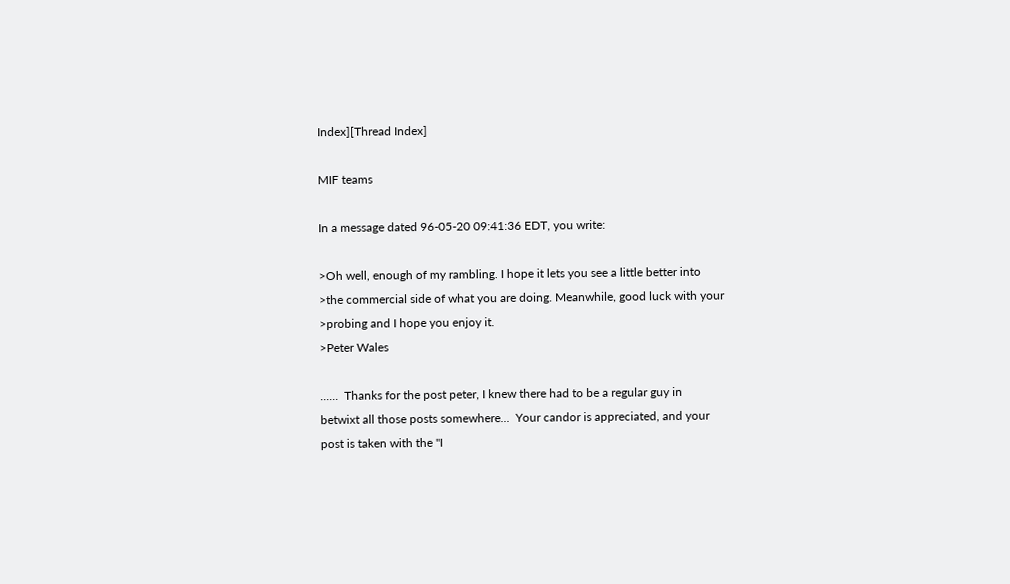Index][Thread Index]

MIF teams

In a message dated 96-05-20 09:41:36 EDT, you write:

>Oh well, enough of my rambling. I hope it lets you see a little better into
>the commercial side of what you are doing. Meanwhile, good luck with your
>probing and I hope you enjoy it.
>Peter Wales

......  Thanks for the post peter, I knew there had to be a regular guy in
betwixt all those posts somewhere...  Your candor is appreciated, and your
post is taken with the "I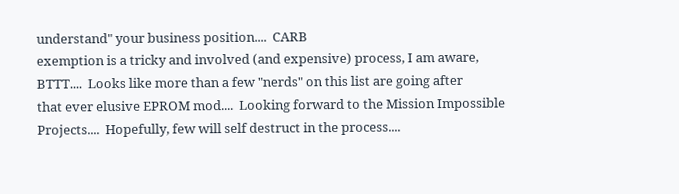understand" your business position....  CARB
exemption is a tricky and involved (and expensive) process, I am aware,
BTTT....  Looks like more than a few "nerds" on this list are going after
that ever elusive EPROM mod....  Looking forward to the Mission Impossible
Projects....  Hopefully, few will self destruct in the process....